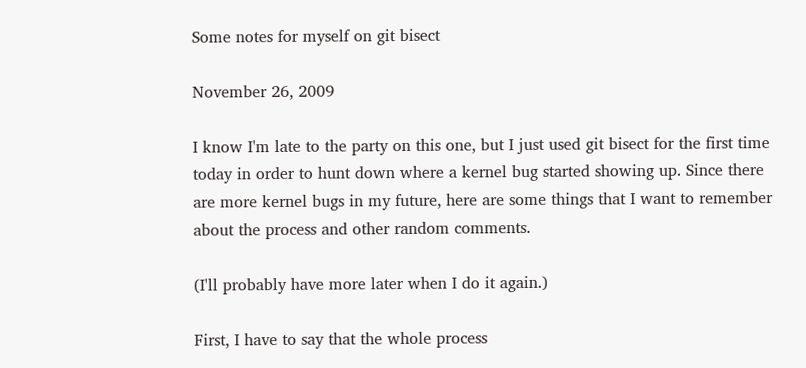Some notes for myself on git bisect

November 26, 2009

I know I'm late to the party on this one, but I just used git bisect for the first time today in order to hunt down where a kernel bug started showing up. Since there are more kernel bugs in my future, here are some things that I want to remember about the process and other random comments.

(I'll probably have more later when I do it again.)

First, I have to say that the whole process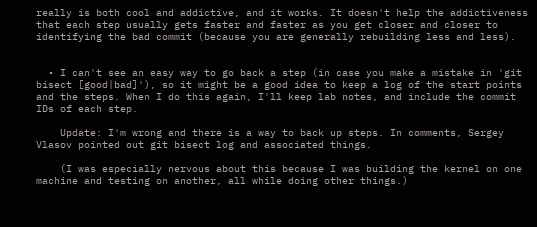really is both cool and addictive, and it works. It doesn't help the addictiveness that each step usually gets faster and faster as you get closer and closer to identifying the bad commit (because you are generally rebuilding less and less).


  • I can't see an easy way to go back a step (in case you make a mistake in 'git bisect [good|bad]'), so it might be a good idea to keep a log of the start points and the steps. When I do this again, I'll keep lab notes, and include the commit IDs of each step.

    Update: I'm wrong and there is a way to back up steps. In comments, Sergey Vlasov pointed out git bisect log and associated things.

    (I was especially nervous about this because I was building the kernel on one machine and testing on another, all while doing other things.)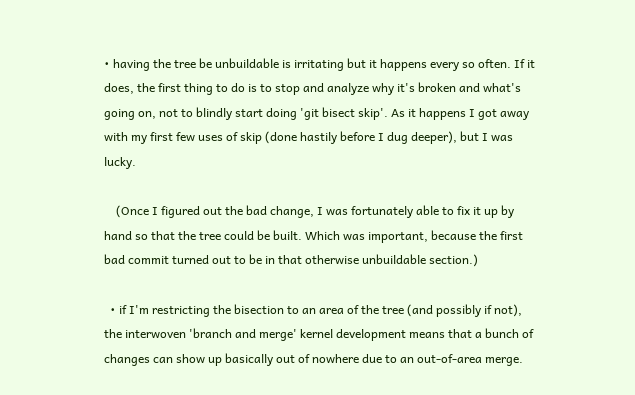• having the tree be unbuildable is irritating but it happens every so often. If it does, the first thing to do is to stop and analyze why it's broken and what's going on, not to blindly start doing 'git bisect skip'. As it happens I got away with my first few uses of skip (done hastily before I dug deeper), but I was lucky.

    (Once I figured out the bad change, I was fortunately able to fix it up by hand so that the tree could be built. Which was important, because the first bad commit turned out to be in that otherwise unbuildable section.)

  • if I'm restricting the bisection to an area of the tree (and possibly if not), the interwoven 'branch and merge' kernel development means that a bunch of changes can show up basically out of nowhere due to an out-of-area merge.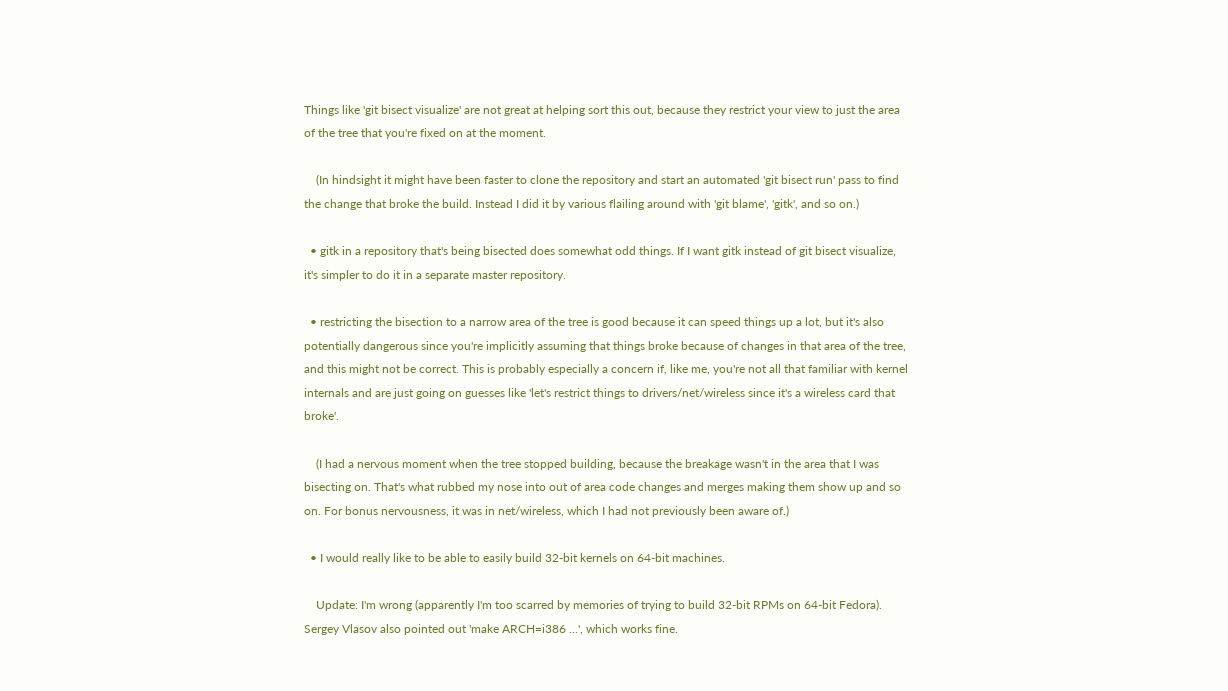Things like 'git bisect visualize' are not great at helping sort this out, because they restrict your view to just the area of the tree that you're fixed on at the moment.

    (In hindsight it might have been faster to clone the repository and start an automated 'git bisect run' pass to find the change that broke the build. Instead I did it by various flailing around with 'git blame', 'gitk', and so on.)

  • gitk in a repository that's being bisected does somewhat odd things. If I want gitk instead of git bisect visualize, it's simpler to do it in a separate master repository.

  • restricting the bisection to a narrow area of the tree is good because it can speed things up a lot, but it's also potentially dangerous since you're implicitly assuming that things broke because of changes in that area of the tree, and this might not be correct. This is probably especially a concern if, like me, you're not all that familiar with kernel internals and are just going on guesses like 'let's restrict things to drivers/net/wireless since it's a wireless card that broke'.

    (I had a nervous moment when the tree stopped building, because the breakage wasn't in the area that I was bisecting on. That's what rubbed my nose into out of area code changes and merges making them show up and so on. For bonus nervousness, it was in net/wireless, which I had not previously been aware of.)

  • I would really like to be able to easily build 32-bit kernels on 64-bit machines.

    Update: I'm wrong (apparently I'm too scarred by memories of trying to build 32-bit RPMs on 64-bit Fedora). Sergey Vlasov also pointed out 'make ARCH=i386 ...', which works fine.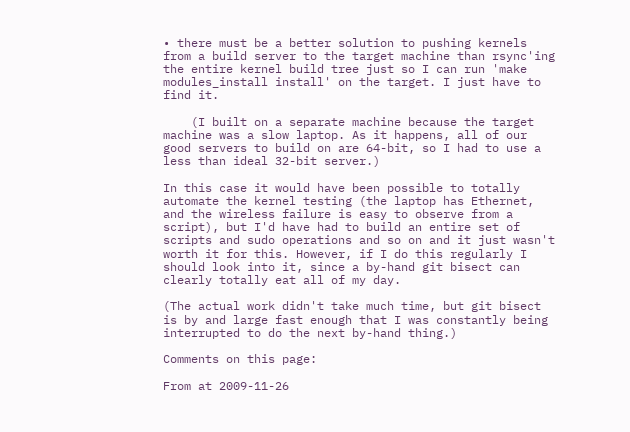• there must be a better solution to pushing kernels from a build server to the target machine than rsync'ing the entire kernel build tree just so I can run 'make modules_install install' on the target. I just have to find it.

    (I built on a separate machine because the target machine was a slow laptop. As it happens, all of our good servers to build on are 64-bit, so I had to use a less than ideal 32-bit server.)

In this case it would have been possible to totally automate the kernel testing (the laptop has Ethernet, and the wireless failure is easy to observe from a script), but I'd have had to build an entire set of scripts and sudo operations and so on and it just wasn't worth it for this. However, if I do this regularly I should look into it, since a by-hand git bisect can clearly totally eat all of my day.

(The actual work didn't take much time, but git bisect is by and large fast enough that I was constantly being interrupted to do the next by-hand thing.)

Comments on this page:

From at 2009-11-26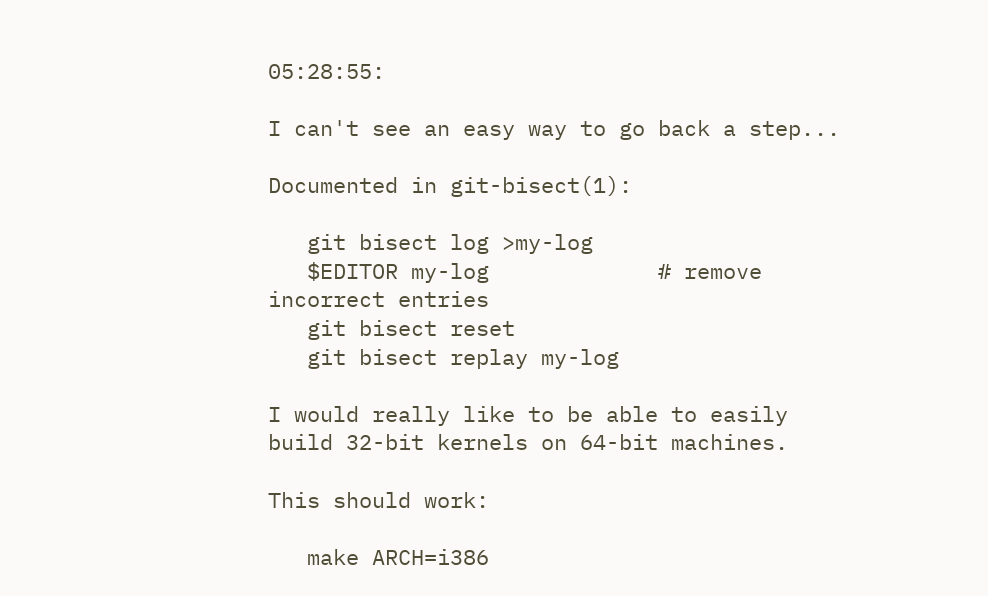05:28:55:

I can't see an easy way to go back a step...

Documented in git-bisect(1):

   git bisect log >my-log
   $EDITOR my-log             # remove incorrect entries
   git bisect reset
   git bisect replay my-log

I would really like to be able to easily build 32-bit kernels on 64-bit machines.

This should work:

   make ARCH=i386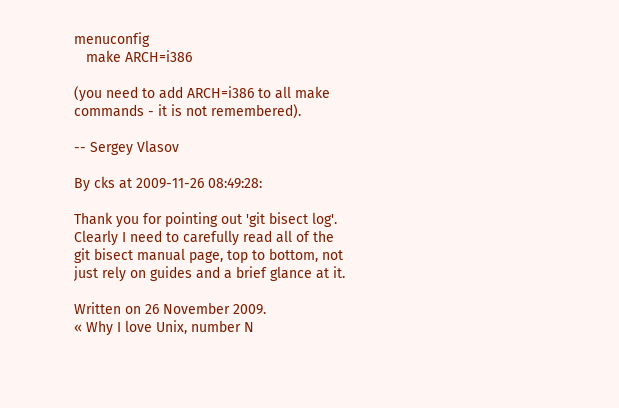menuconfig
   make ARCH=i386

(you need to add ARCH=i386 to all make commands - it is not remembered).

-- Sergey Vlasov

By cks at 2009-11-26 08:49:28:

Thank you for pointing out 'git bisect log'. Clearly I need to carefully read all of the git bisect manual page, top to bottom, not just rely on guides and a brief glance at it.

Written on 26 November 2009.
« Why I love Unix, number N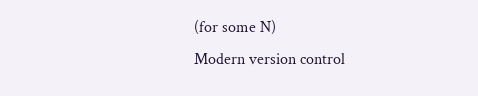(for some N)
Modern version control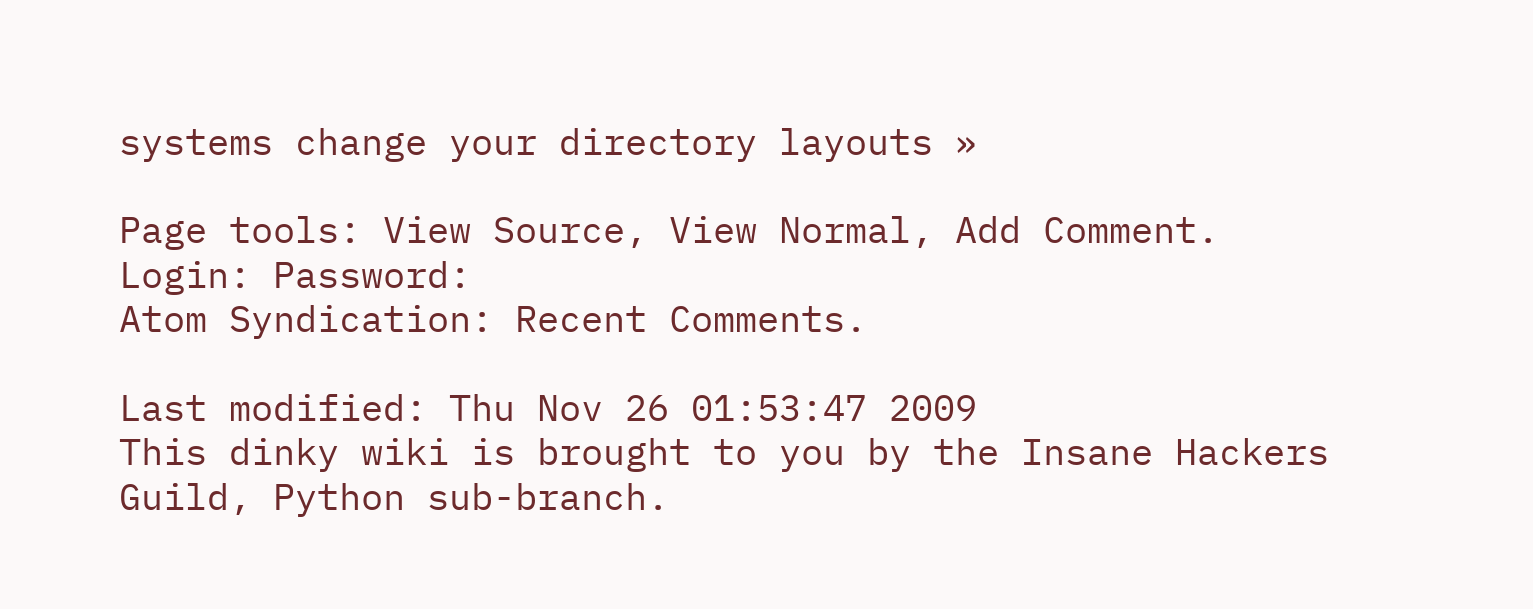systems change your directory layouts »

Page tools: View Source, View Normal, Add Comment.
Login: Password:
Atom Syndication: Recent Comments.

Last modified: Thu Nov 26 01:53:47 2009
This dinky wiki is brought to you by the Insane Hackers Guild, Python sub-branch.